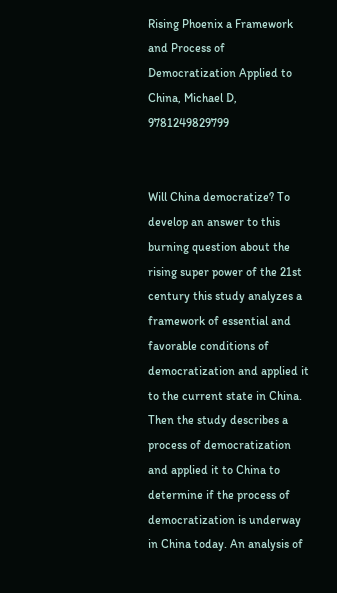Rising Phoenix a Framework and Process of Democratization Applied to China, Michael D, 9781249829799


Will China democratize? To develop an answer to this burning question about the rising super power of the 21st century this study analyzes a framework of essential and favorable conditions of democratization and applied it to the current state in China. Then the study describes a process of democratization and applied it to China to determine if the process of democratization is underway in China today. An analysis of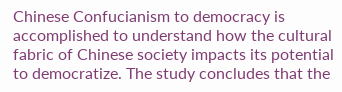Chinese Confucianism to democracy is accomplished to understand how the cultural fabric of Chinese society impacts its potential to democratize. The study concludes that the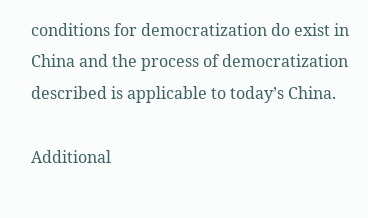conditions for democratization do exist in China and the process of democratization described is applicable to today’s China.

Additional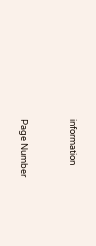information


Page Number